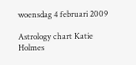woensdag 4 februari 2009

Astrology chart Katie Holmes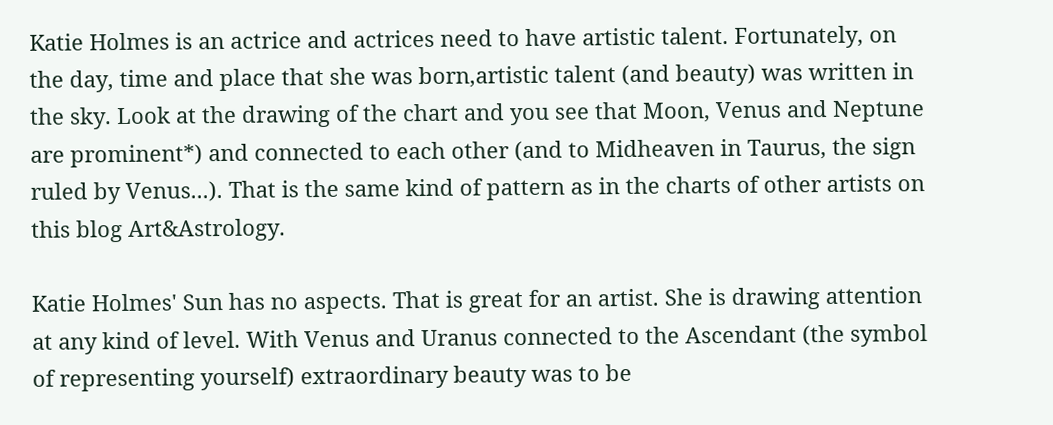Katie Holmes is an actrice and actrices need to have artistic talent. Fortunately, on the day, time and place that she was born,artistic talent (and beauty) was written in the sky. Look at the drawing of the chart and you see that Moon, Venus and Neptune are prominent*) and connected to each other (and to Midheaven in Taurus, the sign ruled by Venus...). That is the same kind of pattern as in the charts of other artists on this blog Art&Astrology.

Katie Holmes' Sun has no aspects. That is great for an artist. She is drawing attention at any kind of level. With Venus and Uranus connected to the Ascendant (the symbol of representing yourself) extraordinary beauty was to be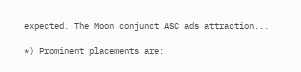expected. The Moon conjunct ASC ads attraction...

*) Prominent placements are: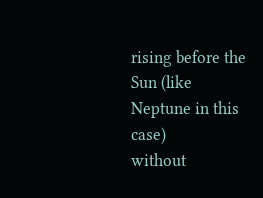rising before the Sun (like Neptune in this case)
without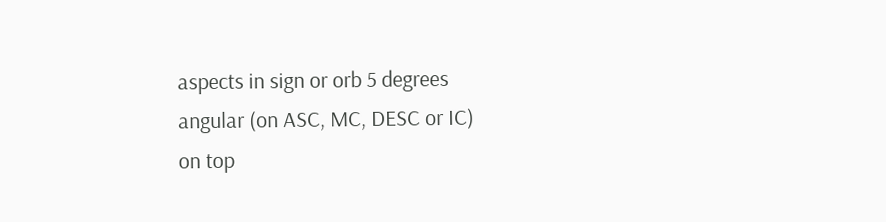aspects in sign or orb 5 degrees
angular (on ASC, MC, DESC or IC)
on top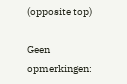(opposite top)

Geen opmerkingen: